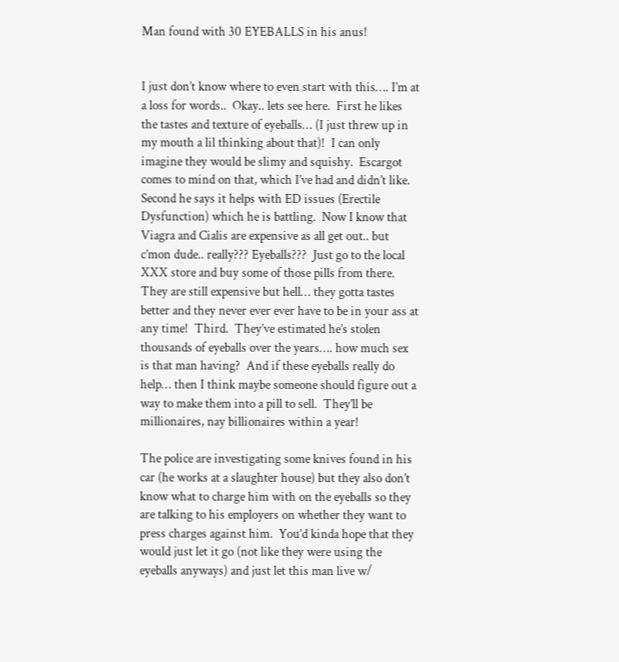Man found with 30 EYEBALLS in his anus!


I just don’t know where to even start with this…. I’m at a loss for words..  Okay.. lets see here.  First he likes the tastes and texture of eyeballs… (I just threw up in my mouth a lil thinking about that)!  I can only imagine they would be slimy and squishy.  Escargot comes to mind on that, which I’ve had and didn’t like.  Second he says it helps with ED issues (Erectile Dysfunction) which he is battling.  Now I know that Viagra and Cialis are expensive as all get out.. but c’mon dude.. really??? Eyeballs???  Just go to the local XXX store and buy some of those pills from there.  They are still expensive but hell… they gotta tastes better and they never ever ever have to be in your ass at any time!  Third.  They’ve estimated he’s stolen thousands of eyeballs over the years…. how much sex is that man having?  And if these eyeballs really do help… then I think maybe someone should figure out a way to make them into a pill to sell.  They’ll be millionaires, nay billionaires within a year!

The police are investigating some knives found in his car (he works at a slaughter house) but they also don’t know what to charge him with on the eyeballs so they are talking to his employers on whether they want to press charges against him.  You’d kinda hope that they would just let it go (not like they were using the eyeballs anyways) and just let this man live w/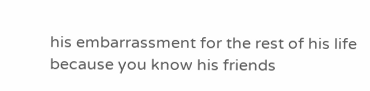his embarrassment for the rest of his life because you know his friends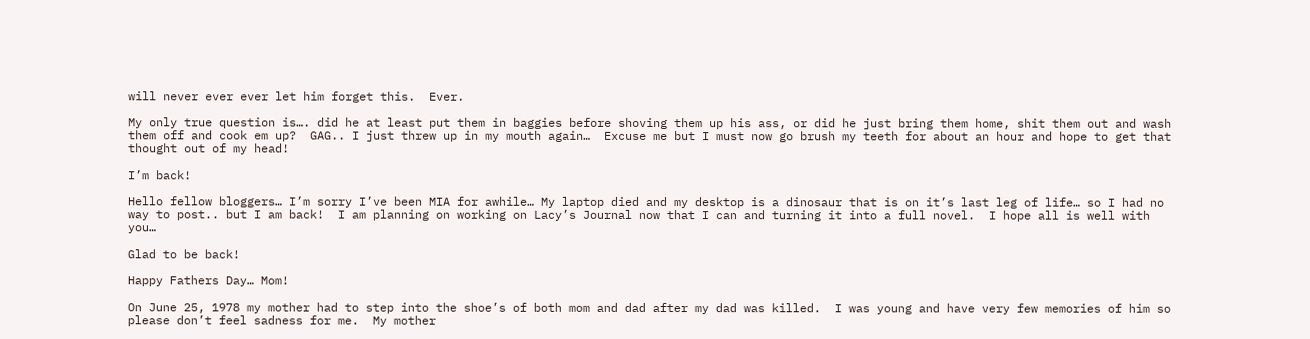will never ever ever let him forget this.  Ever.

My only true question is…. did he at least put them in baggies before shoving them up his ass, or did he just bring them home, shit them out and wash them off and cook em up?  GAG.. I just threw up in my mouth again…  Excuse me but I must now go brush my teeth for about an hour and hope to get that thought out of my head!

I’m back!

Hello fellow bloggers… I’m sorry I’ve been MIA for awhile… My laptop died and my desktop is a dinosaur that is on it’s last leg of life… so I had no way to post.. but I am back!  I am planning on working on Lacy’s Journal now that I can and turning it into a full novel.  I hope all is well with you…

Glad to be back!

Happy Fathers Day… Mom!

On June 25, 1978 my mother had to step into the shoe’s of both mom and dad after my dad was killed.  I was young and have very few memories of him so please don’t feel sadness for me.  My mother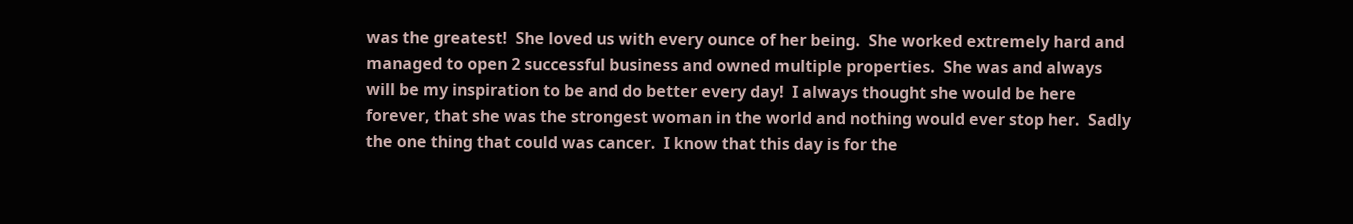was the greatest!  She loved us with every ounce of her being.  She worked extremely hard and managed to open 2 successful business and owned multiple properties.  She was and always will be my inspiration to be and do better every day!  I always thought she would be here forever, that she was the strongest woman in the world and nothing would ever stop her.  Sadly the one thing that could was cancer.  I know that this day is for the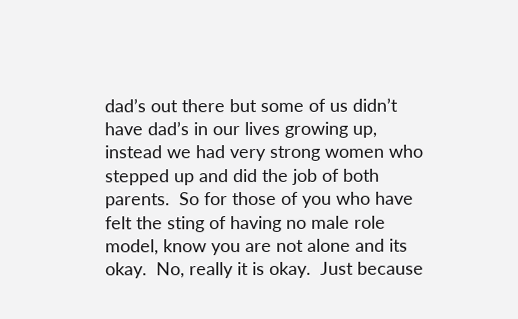dad’s out there but some of us didn’t have dad’s in our lives growing up, instead we had very strong women who stepped up and did the job of both parents.  So for those of you who have felt the sting of having no male role model, know you are not alone and its okay.  No, really it is okay.  Just because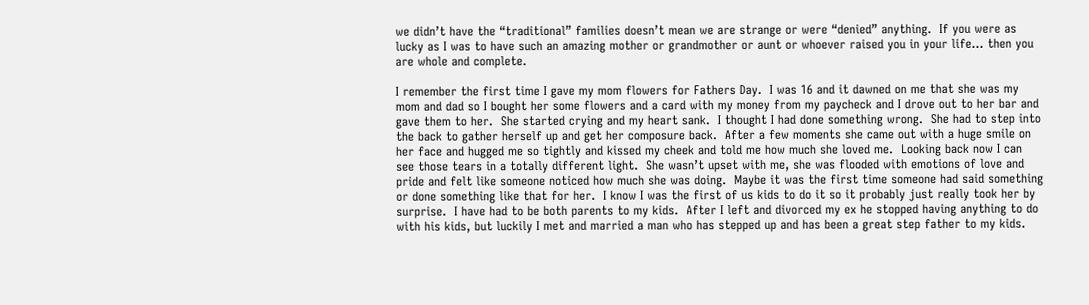we didn’t have the “traditional” families doesn’t mean we are strange or were “denied” anything.  If you were as lucky as I was to have such an amazing mother or grandmother or aunt or whoever raised you in your life… then you are whole and complete.

I remember the first time I gave my mom flowers for Fathers Day.  I was 16 and it dawned on me that she was my mom and dad so I bought her some flowers and a card with my money from my paycheck and I drove out to her bar and gave them to her.  She started crying and my heart sank.  I thought I had done something wrong.  She had to step into the back to gather herself up and get her composure back.  After a few moments she came out with a huge smile on her face and hugged me so tightly and kissed my cheek and told me how much she loved me.  Looking back now I can see those tears in a totally different light.  She wasn’t upset with me, she was flooded with emotions of love and pride and felt like someone noticed how much she was doing.  Maybe it was the first time someone had said something or done something like that for her.  I know I was the first of us kids to do it so it probably just really took her by surprise.  I have had to be both parents to my kids.  After I left and divorced my ex he stopped having anything to do with his kids, but luckily I met and married a man who has stepped up and has been a great step father to my kids.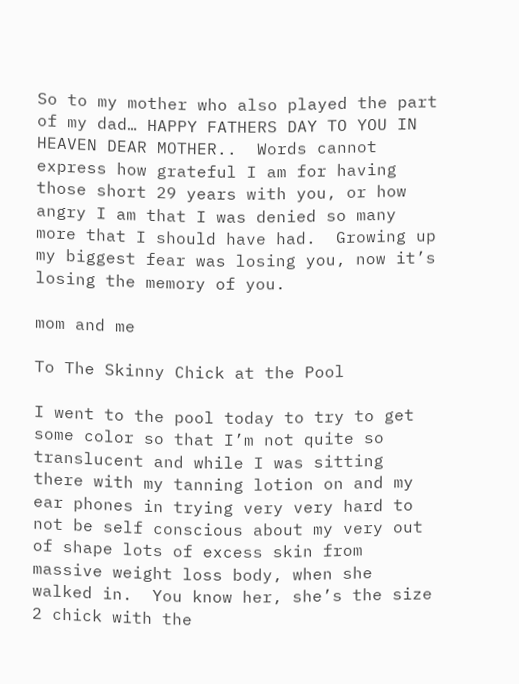So to my mother who also played the part of my dad… HAPPY FATHERS DAY TO YOU IN HEAVEN DEAR MOTHER..  Words cannot express how grateful I am for having those short 29 years with you, or how angry I am that I was denied so many more that I should have had.  Growing up my biggest fear was losing you, now it’s losing the memory of you.

mom and me

To The Skinny Chick at the Pool

I went to the pool today to try to get some color so that I’m not quite so translucent and while I was sitting there with my tanning lotion on and my ear phones in trying very very hard to not be self conscious about my very out of shape lots of excess skin from massive weight loss body, when she walked in.  You know her, she’s the size 2 chick with the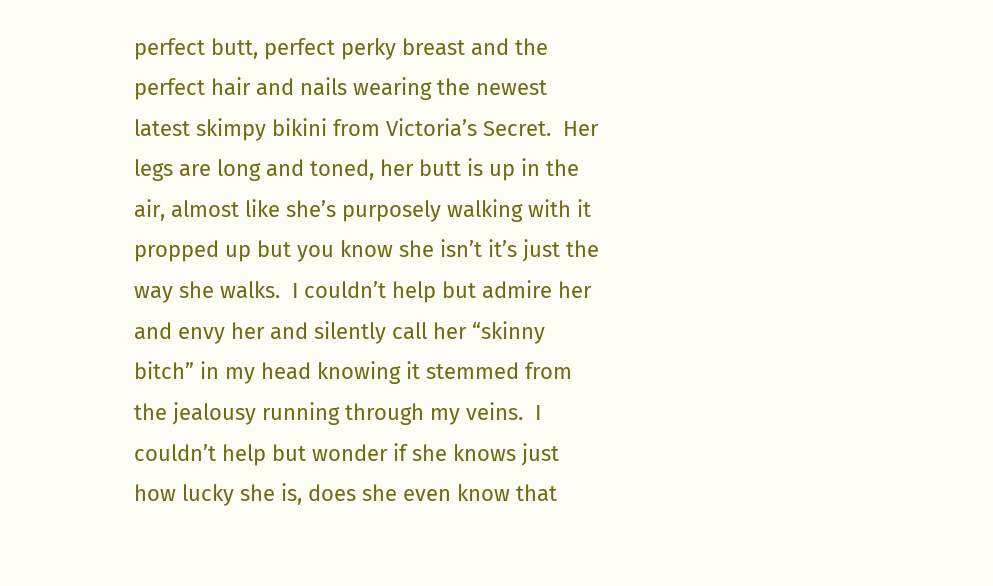perfect butt, perfect perky breast and the perfect hair and nails wearing the newest latest skimpy bikini from Victoria’s Secret.  Her legs are long and toned, her butt is up in the air, almost like she’s purposely walking with it propped up but you know she isn’t it’s just the way she walks.  I couldn’t help but admire her and envy her and silently call her “skinny bitch” in my head knowing it stemmed from the jealousy running through my veins.  I couldn’t help but wonder if she knows just how lucky she is, does she even know that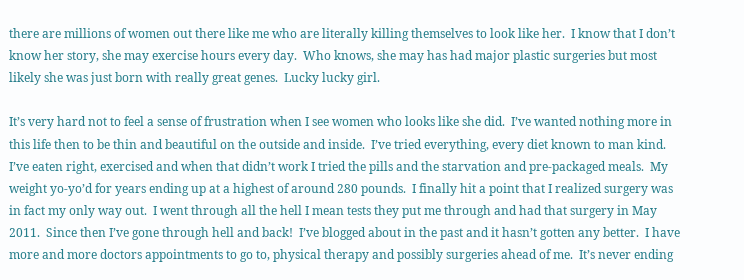there are millions of women out there like me who are literally killing themselves to look like her.  I know that I don’t know her story, she may exercise hours every day.  Who knows, she may has had major plastic surgeries but most likely she was just born with really great genes.  Lucky lucky girl.

It’s very hard not to feel a sense of frustration when I see women who looks like she did.  I’ve wanted nothing more in this life then to be thin and beautiful on the outside and inside.  I’ve tried everything, every diet known to man kind.  I’ve eaten right, exercised and when that didn’t work I tried the pills and the starvation and pre-packaged meals.  My weight yo-yo’d for years ending up at a highest of around 280 pounds.  I finally hit a point that I realized surgery was in fact my only way out.  I went through all the hell I mean tests they put me through and had that surgery in May 2011.  Since then I’ve gone through hell and back!  I’ve blogged about in the past and it hasn’t gotten any better.  I have more and more doctors appointments to go to, physical therapy and possibly surgeries ahead of me.  It’s never ending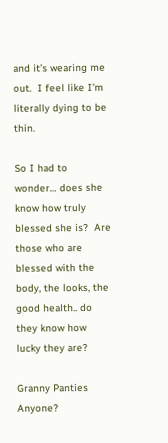and it’s wearing me out.  I feel like I’m literally dying to be thin.

So I had to wonder… does she know how truly blessed she is?  Are those who are blessed with the body, the looks, the good health.. do they know how lucky they are?

Granny Panties Anyone?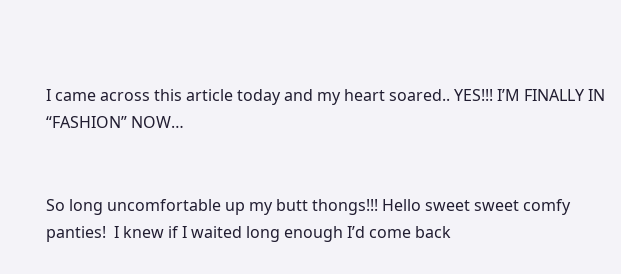I came across this article today and my heart soared.. YES!!! I’M FINALLY IN “FASHION” NOW…


So long uncomfortable up my butt thongs!!! Hello sweet sweet comfy panties!  I knew if I waited long enough I’d come back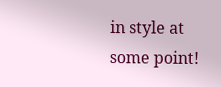in style at some point!